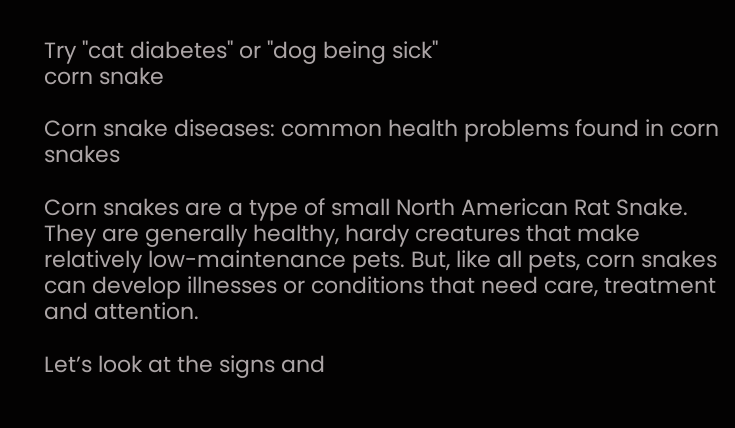Try "cat diabetes" or "dog being sick"
corn snake

Corn snake diseases: common health problems found in corn snakes

Corn snakes are a type of small North American Rat Snake. They are generally healthy, hardy creatures that make relatively low-maintenance pets. But, like all pets, corn snakes can develop illnesses or conditions that need care, treatment and attention.

Let’s look at the signs and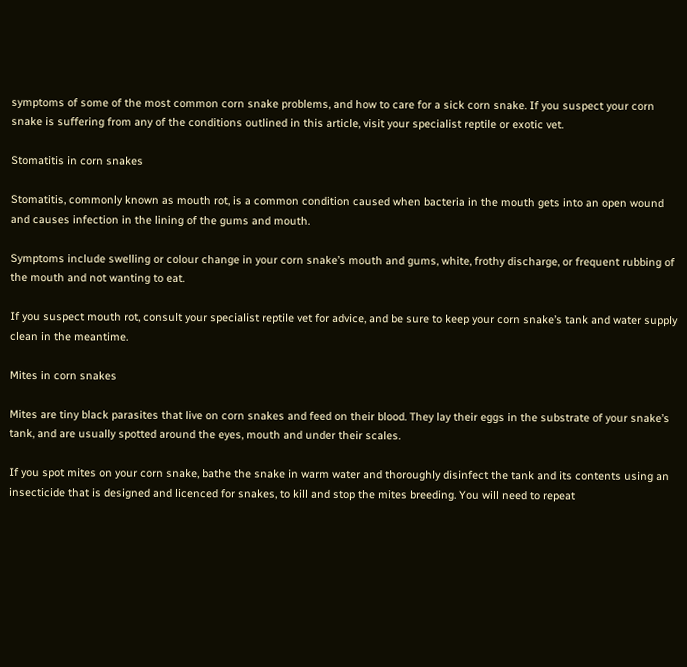symptoms of some of the most common corn snake problems, and how to care for a sick corn snake. If you suspect your corn snake is suffering from any of the conditions outlined in this article, visit your specialist reptile or exotic vet.

Stomatitis in corn snakes

Stomatitis, commonly known as mouth rot, is a common condition caused when bacteria in the mouth gets into an open wound and causes infection in the lining of the gums and mouth.

Symptoms include swelling or colour change in your corn snake’s mouth and gums, white, frothy discharge, or frequent rubbing of the mouth and not wanting to eat.

If you suspect mouth rot, consult your specialist reptile vet for advice, and be sure to keep your corn snake’s tank and water supply clean in the meantime.

Mites in corn snakes

Mites are tiny black parasites that live on corn snakes and feed on their blood. They lay their eggs in the substrate of your snake’s tank, and are usually spotted around the eyes, mouth and under their scales.

If you spot mites on your corn snake, bathe the snake in warm water and thoroughly disinfect the tank and its contents using an insecticide that is designed and licenced for snakes, to kill and stop the mites breeding. You will need to repeat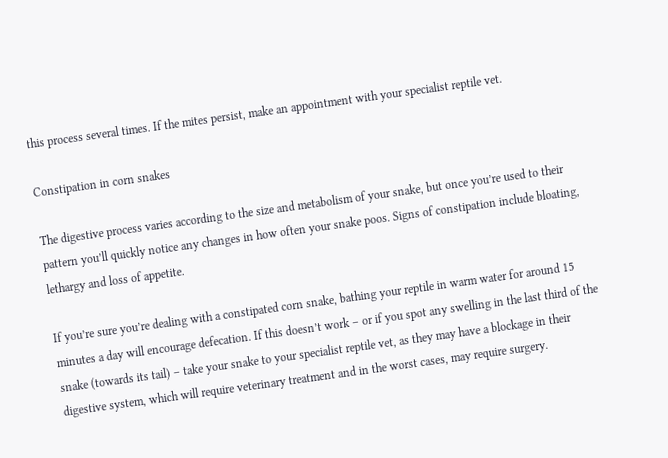this process several times. If the mites persist, make an appointment with your specialist reptile vet.

Constipation in corn snakes

The digestive process varies according to the size and metabolism of your snake, but once you’re used to their pattern you’ll quickly notice any changes in how often your snake poos. Signs of constipation include bloating, lethargy and loss of appetite.

If you’re sure you’re dealing with a constipated corn snake, bathing your reptile in warm water for around 15 minutes a day will encourage defecation. If this doesn’t work – or if you spot any swelling in the last third of the snake (towards its tail) – take your snake to your specialist reptile vet, as they may have a blockage in their digestive system, which will require veterinary treatment and in the worst cases, may require surgery.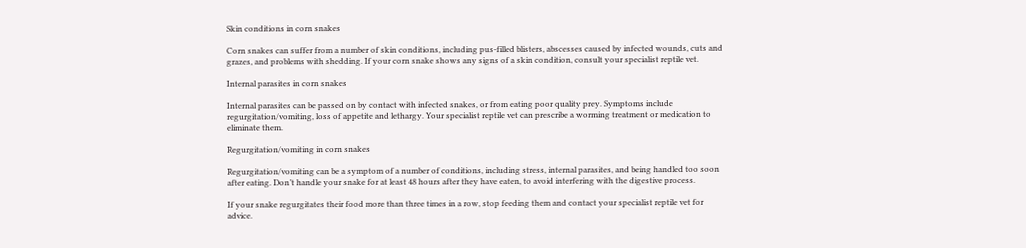Skin conditions in corn snakes

Corn snakes can suffer from a number of skin conditions, including pus-filled blisters, abscesses caused by infected wounds, cuts and grazes, and problems with shedding. If your corn snake shows any signs of a skin condition, consult your specialist reptile vet.

Internal parasites in corn snakes

Internal parasites can be passed on by contact with infected snakes, or from eating poor quality prey. Symptoms include regurgitation/vomiting, loss of appetite and lethargy. Your specialist reptile vet can prescribe a worming treatment or medication to eliminate them.

Regurgitation/vomiting in corn snakes

Regurgitation/vomiting can be a symptom of a number of conditions, including stress, internal parasites, and being handled too soon after eating. Don’t handle your snake for at least 48 hours after they have eaten, to avoid interfering with the digestive process.

If your snake regurgitates their food more than three times in a row, stop feeding them and contact your specialist reptile vet for advice.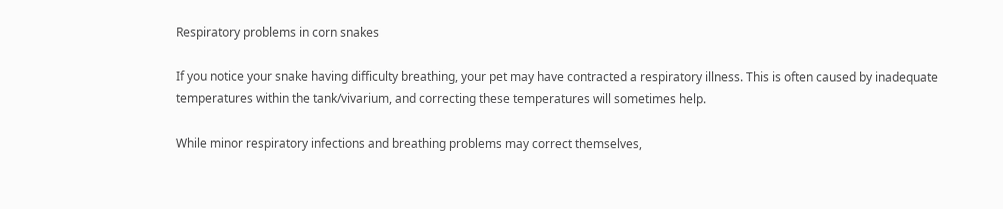Respiratory problems in corn snakes

If you notice your snake having difficulty breathing, your pet may have contracted a respiratory illness. This is often caused by inadequate temperatures within the tank/vivarium, and correcting these temperatures will sometimes help.

While minor respiratory infections and breathing problems may correct themselves,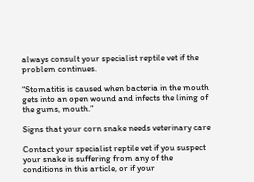always consult your specialist reptile vet if the problem continues.

“Stomatitis is caused when bacteria in the mouth gets into an open wound and infects the lining of the gums, mouth.”

Signs that your corn snake needs veterinary care

Contact your specialist reptile vet if you suspect your snake is suffering from any of the conditions in this article, or if your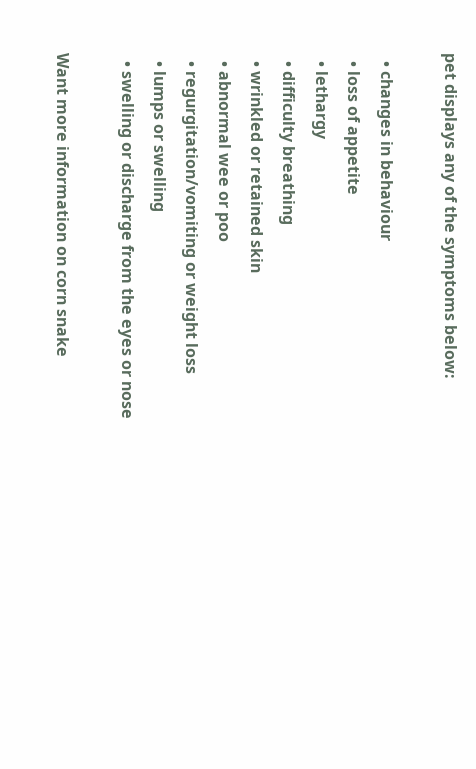pet displays any of the symptoms below:

  • changes in behaviour
  • loss of appetite
  • lethargy
  • difficulty breathing
  • wrinkled or retained skin
  • abnormal wee or poo
  • regurgitation/vomiting or weight loss
  • lumps or swelling
  • swelling or discharge from the eyes or nose

Want more information on corn snake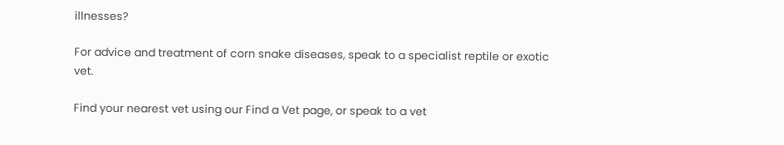illnesses?

For advice and treatment of corn snake diseases, speak to a specialist reptile or exotic vet.

Find your nearest vet using our Find a Vet page, or speak to a vet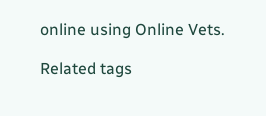online using Online Vets.

Related tags